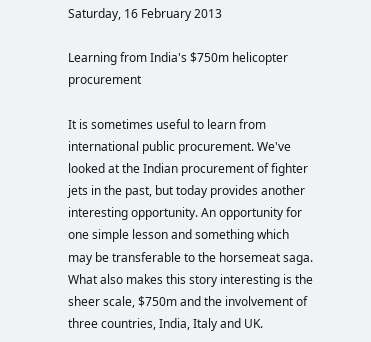Saturday, 16 February 2013

Learning from India's $750m helicopter procurement

It is sometimes useful to learn from international public procurement. We've looked at the Indian procurement of fighter jets in the past, but today provides another interesting opportunity. An opportunity for one simple lesson and something which may be transferable to the horsemeat saga. What also makes this story interesting is the sheer scale, $750m and the involvement of three countries, India, Italy and UK.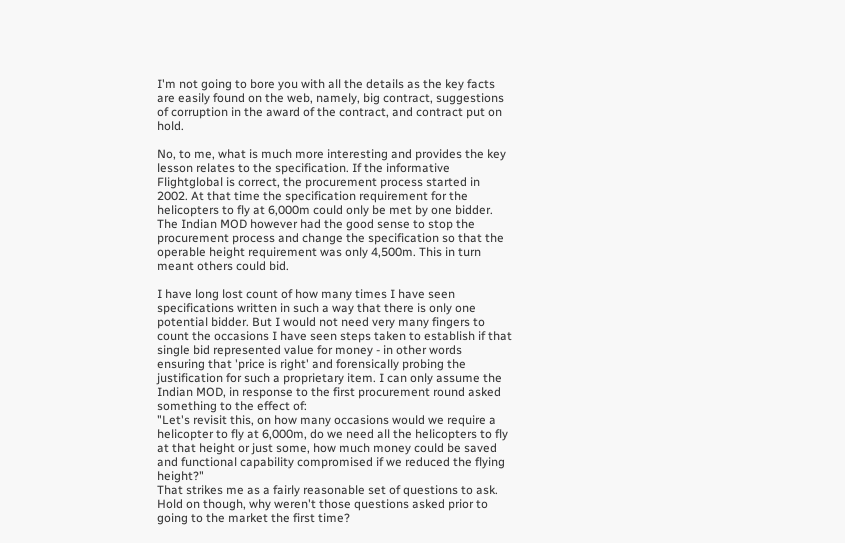I'm not going to bore you with all the details as the key facts are easily found on the web, namely, big contract, suggestions of corruption in the award of the contract, and contract put on hold.

No, to me, what is much more interesting and provides the key lesson relates to the specification. If the informative Flightglobal is correct, the procurement process started in 2002. At that time the specification requirement for the helicopters to fly at 6,000m could only be met by one bidder. The Indian MOD however had the good sense to stop the procurement process and change the specification so that the operable height requirement was only 4,500m. This in turn meant others could bid.

I have long lost count of how many times I have seen specifications written in such a way that there is only one potential bidder. But I would not need very many fingers to count the occasions I have seen steps taken to establish if that single bid represented value for money - in other words ensuring that 'price is right' and forensically probing the justification for such a proprietary item. I can only assume the Indian MOD, in response to the first procurement round asked something to the effect of:
"Let's revisit this, on how many occasions would we require a helicopter to fly at 6,000m, do we need all the helicopters to fly at that height or just some, how much money could be saved and functional capability compromised if we reduced the flying height?"
That strikes me as a fairly reasonable set of questions to ask. Hold on though, why weren't those questions asked prior to going to the market the first time?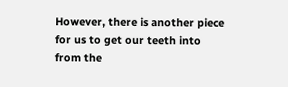However, there is another piece for us to get our teeth into from the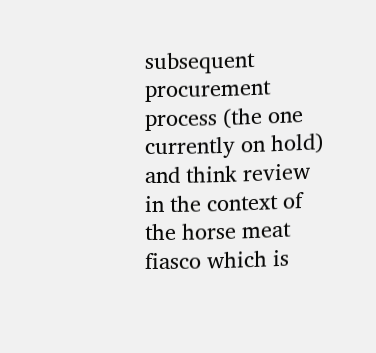subsequent procurement process (the one currently on hold) and think review in the context of the horse meat fiasco which is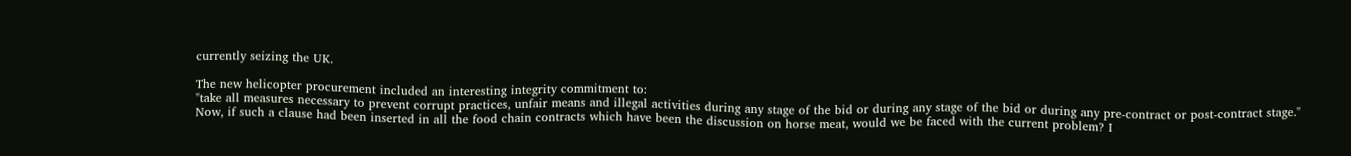currently seizing the UK.

The new helicopter procurement included an interesting integrity commitment to:
"take all measures necessary to prevent corrupt practices, unfair means and illegal activities during any stage of the bid or during any stage of the bid or during any pre-contract or post-contract stage."
Now, if such a clause had been inserted in all the food chain contracts which have been the discussion on horse meat, would we be faced with the current problem? I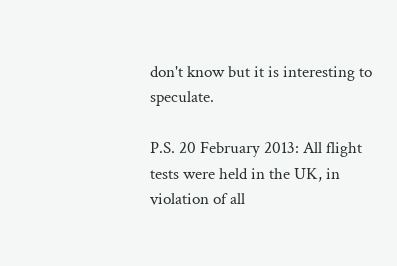don't know but it is interesting to speculate.

P.S. 20 February 2013: All flight tests were held in the UK, in violation of all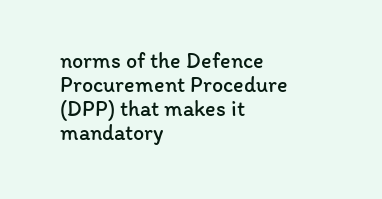norms of the Defence Procurement Procedure (DPP) that makes it mandatory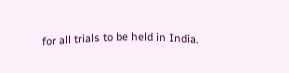for all trials to be held in India.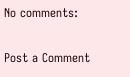No comments:

Post a Comment